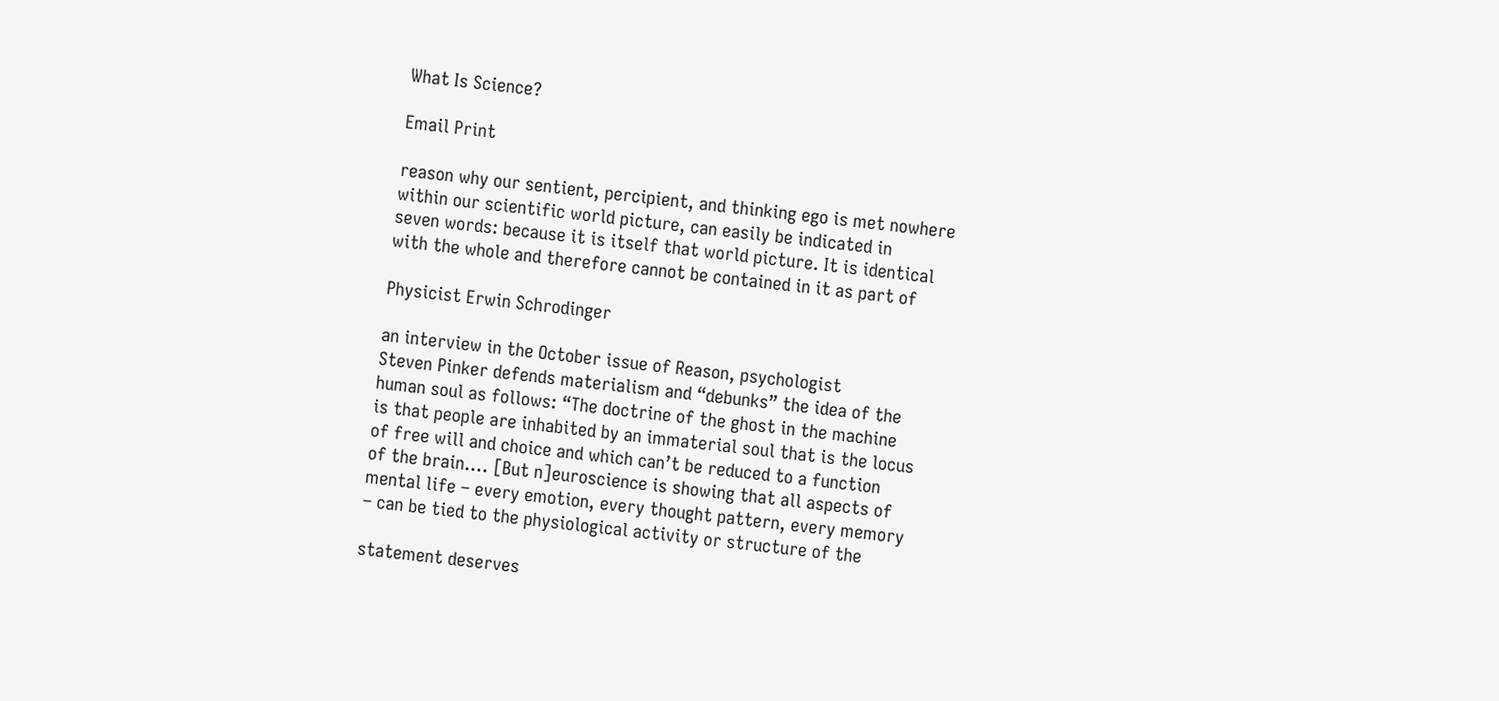What Is Science?

Email Print

reason why our sentient, percipient, and thinking ego is met nowhere
within our scientific world picture, can easily be indicated in
seven words: because it is itself that world picture. It is identical
with the whole and therefore cannot be contained in it as part of

Physicist Erwin Schrodinger

an interview in the October issue of Reason, psychologist
Steven Pinker defends materialism and “debunks” the idea of the
human soul as follows: “The doctrine of the ghost in the machine
is that people are inhabited by an immaterial soul that is the locus
of free will and choice and which can’t be reduced to a function
of the brain…. [But n]euroscience is showing that all aspects of
mental life – every emotion, every thought pattern, every memory
– can be tied to the physiological activity or structure of the

statement deserves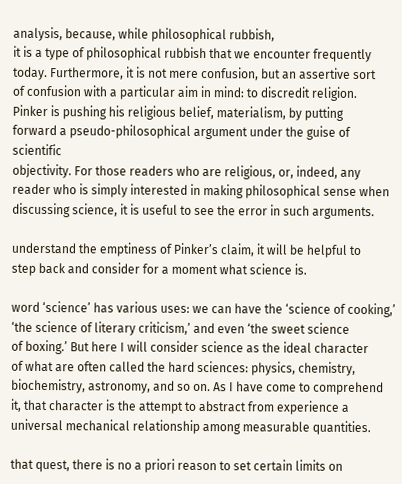analysis, because, while philosophical rubbish,
it is a type of philosophical rubbish that we encounter frequently
today. Furthermore, it is not mere confusion, but an assertive sort
of confusion with a particular aim in mind: to discredit religion.
Pinker is pushing his religious belief, materialism, by putting
forward a pseudo-philosophical argument under the guise of scientific
objectivity. For those readers who are religious, or, indeed, any
reader who is simply interested in making philosophical sense when
discussing science, it is useful to see the error in such arguments.

understand the emptiness of Pinker’s claim, it will be helpful to
step back and consider for a moment what science is.

word ‘science’ has various uses: we can have the ‘science of cooking,’
‘the science of literary criticism,’ and even ‘the sweet science
of boxing.’ But here I will consider science as the ideal character
of what are often called the hard sciences: physics, chemistry,
biochemistry, astronomy, and so on. As I have come to comprehend
it, that character is the attempt to abstract from experience a
universal mechanical relationship among measurable quantities.

that quest, there is no a priori reason to set certain limits on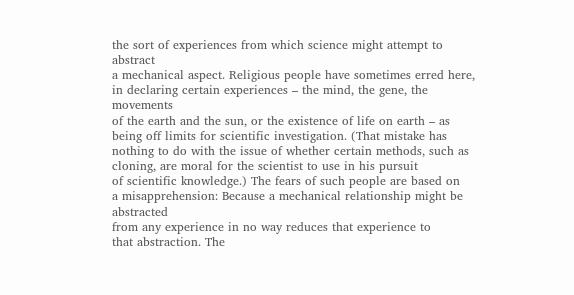the sort of experiences from which science might attempt to abstract
a mechanical aspect. Religious people have sometimes erred here,
in declaring certain experiences – the mind, the gene, the movements
of the earth and the sun, or the existence of life on earth – as
being off limits for scientific investigation. (That mistake has
nothing to do with the issue of whether certain methods, such as
cloning, are moral for the scientist to use in his pursuit
of scientific knowledge.) The fears of such people are based on
a misapprehension: Because a mechanical relationship might be abstracted
from any experience in no way reduces that experience to
that abstraction. The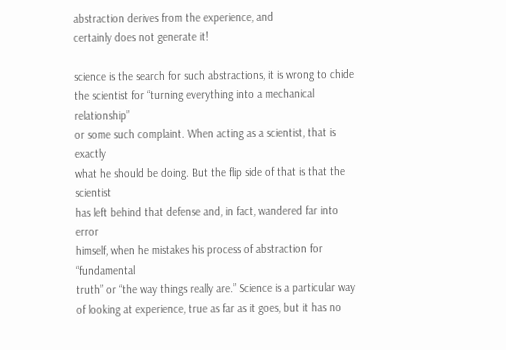abstraction derives from the experience, and
certainly does not generate it!

science is the search for such abstractions, it is wrong to chide
the scientist for “turning everything into a mechanical relationship”
or some such complaint. When acting as a scientist, that is exactly
what he should be doing. But the flip side of that is that the scientist
has left behind that defense and, in fact, wandered far into error
himself, when he mistakes his process of abstraction for “fundamental
truth” or “the way things really are.” Science is a particular way
of looking at experience, true as far as it goes, but it has no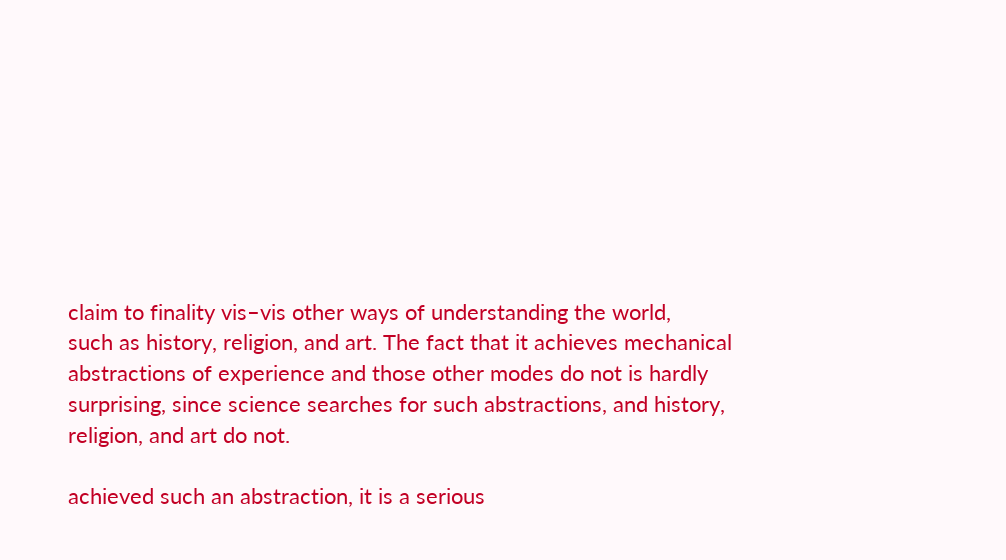claim to finality vis–vis other ways of understanding the world,
such as history, religion, and art. The fact that it achieves mechanical
abstractions of experience and those other modes do not is hardly
surprising, since science searches for such abstractions, and history,
religion, and art do not.

achieved such an abstraction, it is a serious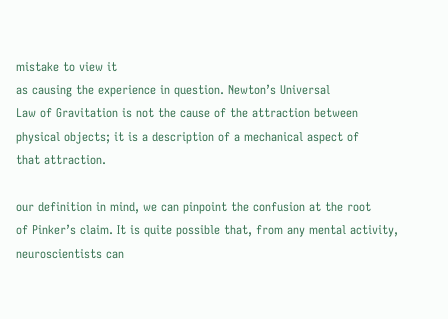mistake to view it
as causing the experience in question. Newton’s Universal
Law of Gravitation is not the cause of the attraction between
physical objects; it is a description of a mechanical aspect of
that attraction.

our definition in mind, we can pinpoint the confusion at the root
of Pinker’s claim. It is quite possible that, from any mental activity,
neuroscientists can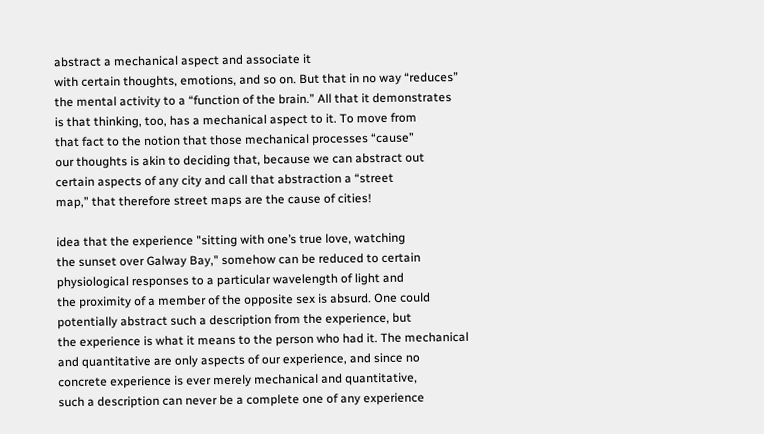abstract a mechanical aspect and associate it
with certain thoughts, emotions, and so on. But that in no way “reduces”
the mental activity to a “function of the brain.” All that it demonstrates
is that thinking, too, has a mechanical aspect to it. To move from
that fact to the notion that those mechanical processes “cause”
our thoughts is akin to deciding that, because we can abstract out
certain aspects of any city and call that abstraction a “street
map,” that therefore street maps are the cause of cities!

idea that the experience "sitting with one’s true love, watching
the sunset over Galway Bay," somehow can be reduced to certain
physiological responses to a particular wavelength of light and
the proximity of a member of the opposite sex is absurd. One could
potentially abstract such a description from the experience, but
the experience is what it means to the person who had it. The mechanical
and quantitative are only aspects of our experience, and since no
concrete experience is ever merely mechanical and quantitative,
such a description can never be a complete one of any experience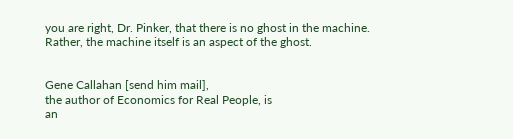you are right, Dr. Pinker, that there is no ghost in the machine.
Rather, the machine itself is an aspect of the ghost.


Gene Callahan [send him mail],
the author of Economics for Real People, is
an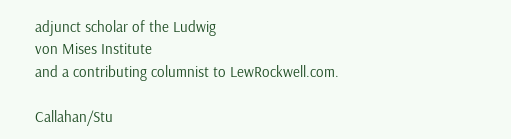adjunct scholar of the Ludwig
von Mises Institute
and a contributing columnist to LewRockwell.com.

Callahan/Stu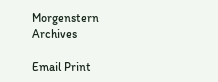Morgenstern Archives

Email Print